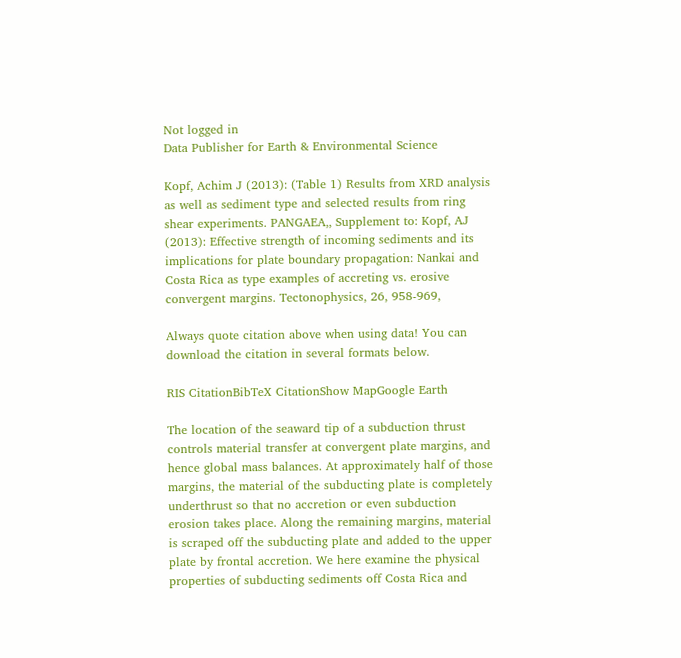Not logged in
Data Publisher for Earth & Environmental Science

Kopf, Achim J (2013): (Table 1) Results from XRD analysis as well as sediment type and selected results from ring shear experiments. PANGAEA,, Supplement to: Kopf, AJ (2013): Effective strength of incoming sediments and its implications for plate boundary propagation: Nankai and Costa Rica as type examples of accreting vs. erosive convergent margins. Tectonophysics, 26, 958-969,

Always quote citation above when using data! You can download the citation in several formats below.

RIS CitationBibTeX CitationShow MapGoogle Earth

The location of the seaward tip of a subduction thrust controls material transfer at convergent plate margins, and hence global mass balances. At approximately half of those margins, the material of the subducting plate is completely underthrust so that no accretion or even subduction erosion takes place. Along the remaining margins, material is scraped off the subducting plate and added to the upper plate by frontal accretion. We here examine the physical properties of subducting sediments off Costa Rica and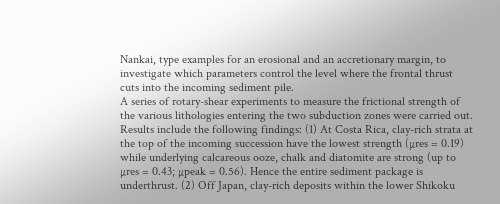Nankai, type examples for an erosional and an accretionary margin, to investigate which parameters control the level where the frontal thrust cuts into the incoming sediment pile.
A series of rotary-shear experiments to measure the frictional strength of the various lithologies entering the two subduction zones were carried out. Results include the following findings: (1) At Costa Rica, clay-rich strata at the top of the incoming succession have the lowest strength (µres = 0.19) while underlying calcareous ooze, chalk and diatomite are strong (up to µres = 0.43; µpeak = 0.56). Hence the entire sediment package is underthrust. (2) Off Japan, clay-rich deposits within the lower Shikoku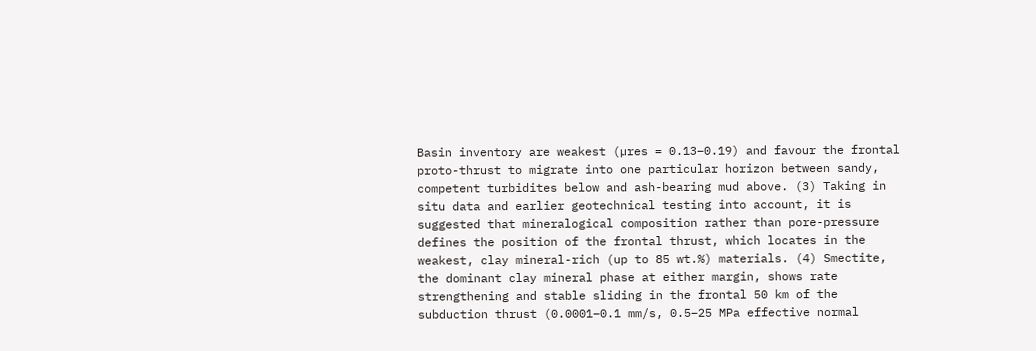Basin inventory are weakest (µres = 0.13–0.19) and favour the frontal proto-thrust to migrate into one particular horizon between sandy, competent turbidites below and ash-bearing mud above. (3) Taking in situ data and earlier geotechnical testing into account, it is suggested that mineralogical composition rather than pore-pressure defines the position of the frontal thrust, which locates in the weakest, clay mineral-rich (up to 85 wt.%) materials. (4) Smectite, the dominant clay mineral phase at either margin, shows rate strengthening and stable sliding in the frontal 50 km of the subduction thrust (0.0001–0.1 mm/s, 0.5–25 MPa effective normal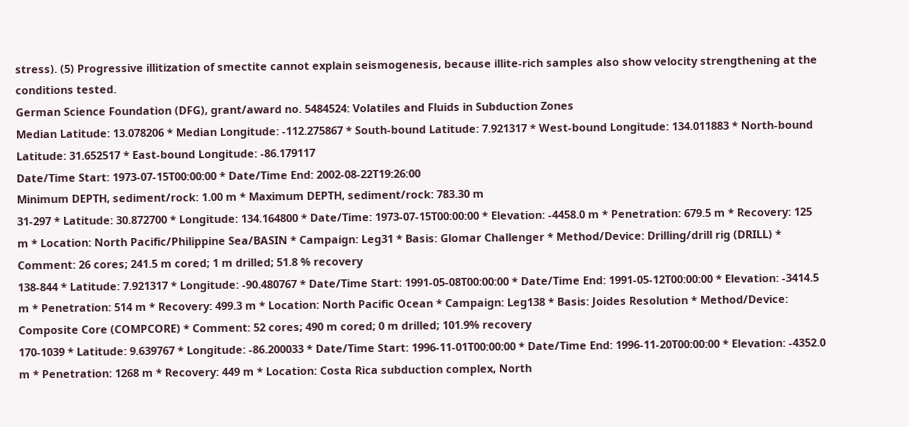stress). (5) Progressive illitization of smectite cannot explain seismogenesis, because illite-rich samples also show velocity strengthening at the conditions tested.
German Science Foundation (DFG), grant/award no. 5484524: Volatiles and Fluids in Subduction Zones
Median Latitude: 13.078206 * Median Longitude: -112.275867 * South-bound Latitude: 7.921317 * West-bound Longitude: 134.011883 * North-bound Latitude: 31.652517 * East-bound Longitude: -86.179117
Date/Time Start: 1973-07-15T00:00:00 * Date/Time End: 2002-08-22T19:26:00
Minimum DEPTH, sediment/rock: 1.00 m * Maximum DEPTH, sediment/rock: 783.30 m
31-297 * Latitude: 30.872700 * Longitude: 134.164800 * Date/Time: 1973-07-15T00:00:00 * Elevation: -4458.0 m * Penetration: 679.5 m * Recovery: 125 m * Location: North Pacific/Philippine Sea/BASIN * Campaign: Leg31 * Basis: Glomar Challenger * Method/Device: Drilling/drill rig (DRILL) * Comment: 26 cores; 241.5 m cored; 1 m drilled; 51.8 % recovery
138-844 * Latitude: 7.921317 * Longitude: -90.480767 * Date/Time Start: 1991-05-08T00:00:00 * Date/Time End: 1991-05-12T00:00:00 * Elevation: -3414.5 m * Penetration: 514 m * Recovery: 499.3 m * Location: North Pacific Ocean * Campaign: Leg138 * Basis: Joides Resolution * Method/Device: Composite Core (COMPCORE) * Comment: 52 cores; 490 m cored; 0 m drilled; 101.9% recovery
170-1039 * Latitude: 9.639767 * Longitude: -86.200033 * Date/Time Start: 1996-11-01T00:00:00 * Date/Time End: 1996-11-20T00:00:00 * Elevation: -4352.0 m * Penetration: 1268 m * Recovery: 449 m * Location: Costa Rica subduction complex, North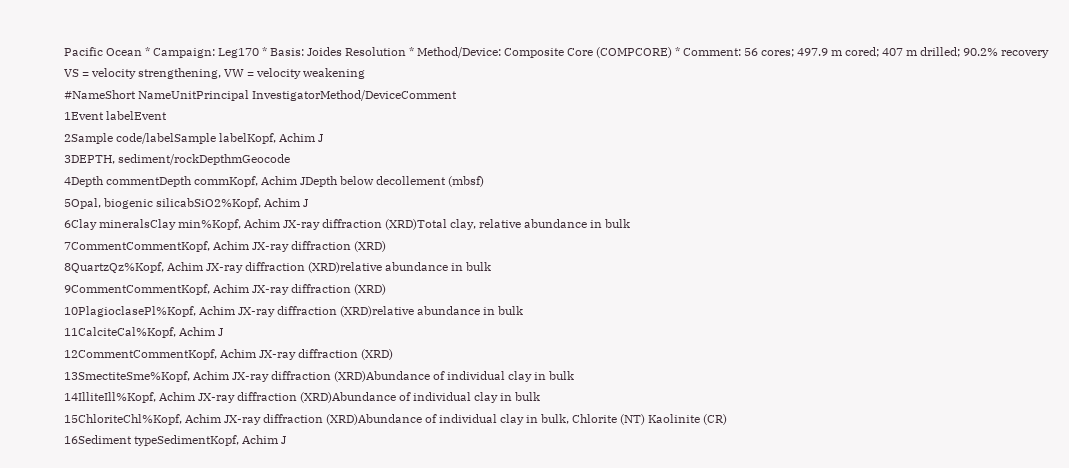Pacific Ocean * Campaign: Leg170 * Basis: Joides Resolution * Method/Device: Composite Core (COMPCORE) * Comment: 56 cores; 497.9 m cored; 407 m drilled; 90.2% recovery
VS = velocity strengthening, VW = velocity weakening
#NameShort NameUnitPrincipal InvestigatorMethod/DeviceComment
1Event labelEvent
2Sample code/labelSample labelKopf, Achim J
3DEPTH, sediment/rockDepthmGeocode
4Depth commentDepth commKopf, Achim JDepth below decollement (mbsf)
5Opal, biogenic silicabSiO2%Kopf, Achim J
6Clay mineralsClay min%Kopf, Achim JX-ray diffraction (XRD)Total clay, relative abundance in bulk
7CommentCommentKopf, Achim JX-ray diffraction (XRD)
8QuartzQz%Kopf, Achim JX-ray diffraction (XRD)relative abundance in bulk
9CommentCommentKopf, Achim JX-ray diffraction (XRD)
10PlagioclasePl%Kopf, Achim JX-ray diffraction (XRD)relative abundance in bulk
11CalciteCal%Kopf, Achim J
12CommentCommentKopf, Achim JX-ray diffraction (XRD)
13SmectiteSme%Kopf, Achim JX-ray diffraction (XRD)Abundance of individual clay in bulk
14IlliteIll%Kopf, Achim JX-ray diffraction (XRD)Abundance of individual clay in bulk
15ChloriteChl%Kopf, Achim JX-ray diffraction (XRD)Abundance of individual clay in bulk, Chlorite (NT) Kaolinite (CR)
16Sediment typeSedimentKopf, Achim J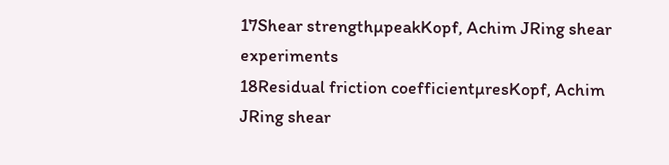17Shear strengthµpeakKopf, Achim JRing shear experiments
18Residual friction coefficientµresKopf, Achim JRing shear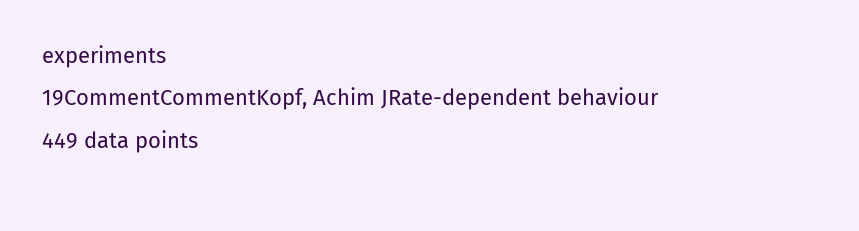experiments
19CommentCommentKopf, Achim JRate-dependent behaviour
449 data points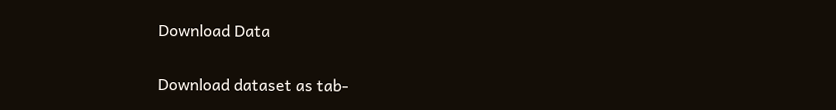Download Data

Download dataset as tab-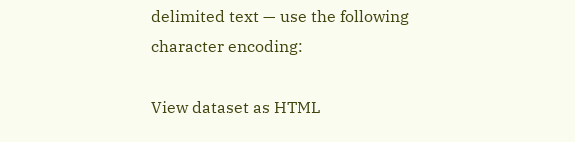delimited text — use the following character encoding:

View dataset as HTML